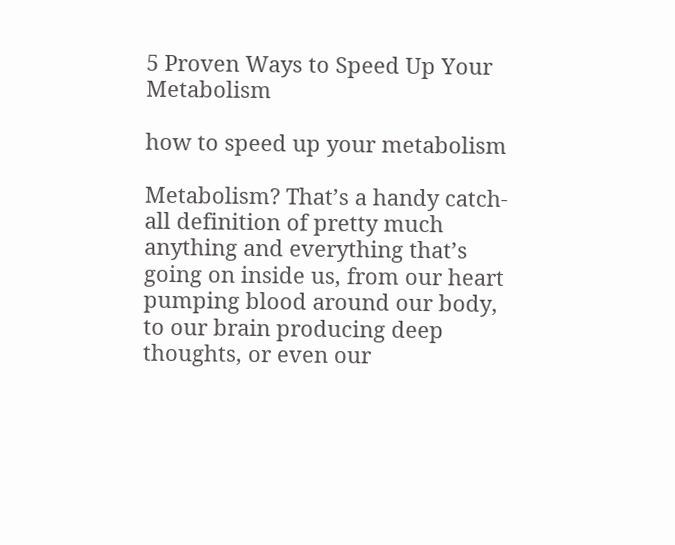5 Proven Ways to Speed Up Your Metabolism

how to speed up your metabolism

Metabolism? That’s a handy catch-all definition of pretty much anything and everything that’s going on inside us, from our heart pumping blood around our body, to our brain producing deep thoughts, or even our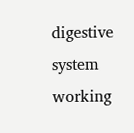digestive system working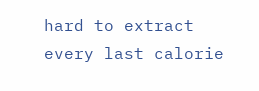hard to extract every last calorie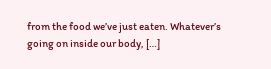from the food we’ve just eaten. Whatever’s going on inside our body, […]